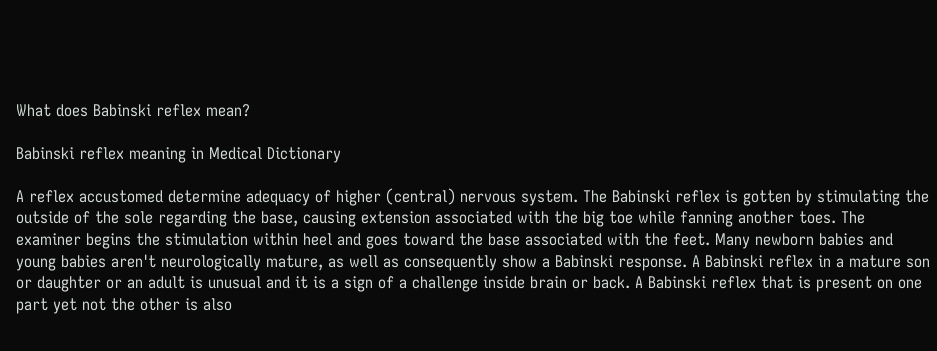What does Babinski reflex mean?

Babinski reflex meaning in Medical Dictionary

A reflex accustomed determine adequacy of higher (central) nervous system. The Babinski reflex is gotten by stimulating the outside of the sole regarding the base, causing extension associated with the big toe while fanning another toes. The examiner begins the stimulation within heel and goes toward the base associated with the feet. Many newborn babies and young babies aren't neurologically mature, as well as consequently show a Babinski response. A Babinski reflex in a mature son or daughter or an adult is unusual and it is a sign of a challenge inside brain or back. A Babinski reflex that is present on one part yet not the other is also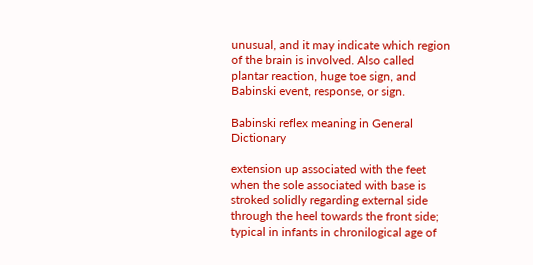unusual, and it may indicate which region of the brain is involved. Also called plantar reaction, huge toe sign, and Babinski event, response, or sign.

Babinski reflex meaning in General Dictionary

extension up associated with the feet when the sole associated with base is stroked solidly regarding external side through the heel towards the front side; typical in infants in chronilogical age of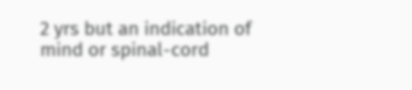2 yrs but an indication of mind or spinal-cord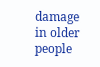damage in older people